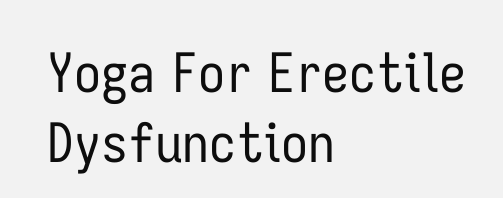Yoga For Erectile Dysfunction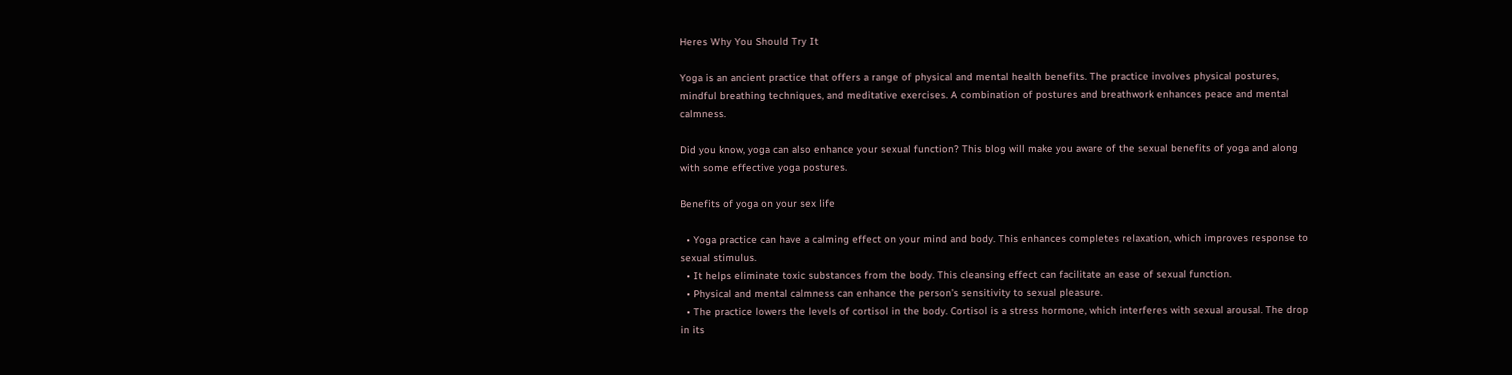Heres Why You Should Try It

Yoga is an ancient practice that offers a range of physical and mental health benefits. The practice involves physical postures, mindful breathing techniques, and meditative exercises. A combination of postures and breathwork enhances peace and mental calmness.

Did you know, yoga can also enhance your sexual function? This blog will make you aware of the sexual benefits of yoga and along with some effective yoga postures.

Benefits of yoga on your sex life

  • Yoga practice can have a calming effect on your mind and body. This enhances completes relaxation, which improves response to sexual stimulus.
  • It helps eliminate toxic substances from the body. This cleansing effect can facilitate an ease of sexual function.
  • Physical and mental calmness can enhance the person’s sensitivity to sexual pleasure.
  • The practice lowers the levels of cortisol in the body. Cortisol is a stress hormone, which interferes with sexual arousal. The drop in its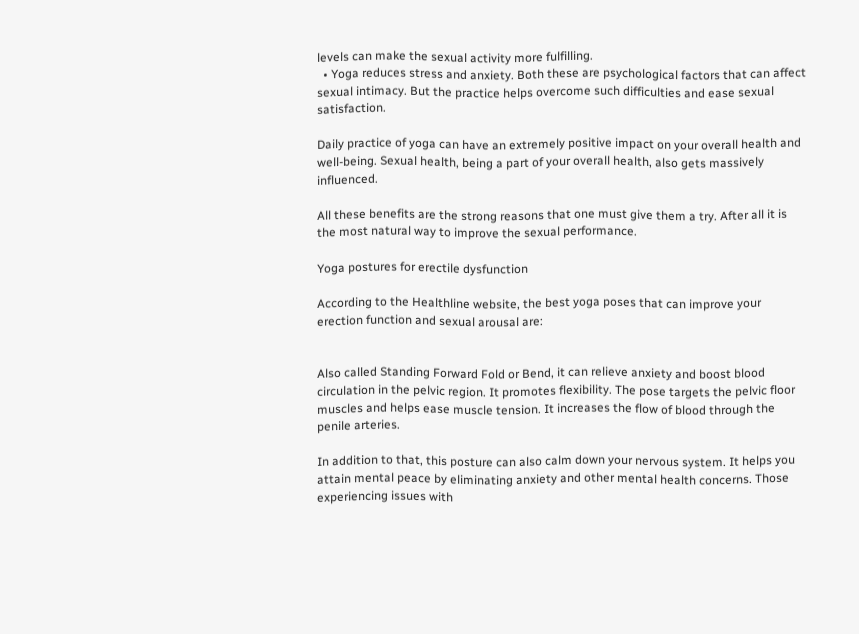levels can make the sexual activity more fulfilling.
  • Yoga reduces stress and anxiety. Both these are psychological factors that can affect sexual intimacy. But the practice helps overcome such difficulties and ease sexual satisfaction.

Daily practice of yoga can have an extremely positive impact on your overall health and well-being. Sexual health, being a part of your overall health, also gets massively influenced.

All these benefits are the strong reasons that one must give them a try. After all it is the most natural way to improve the sexual performance.

Yoga postures for erectile dysfunction

According to the Healthline website, the best yoga poses that can improve your erection function and sexual arousal are:


Also called Standing Forward Fold or Bend, it can relieve anxiety and boost blood circulation in the pelvic region. It promotes flexibility. The pose targets the pelvic floor muscles and helps ease muscle tension. It increases the flow of blood through the penile arteries.

In addition to that, this posture can also calm down your nervous system. It helps you attain mental peace by eliminating anxiety and other mental health concerns. Those experiencing issues with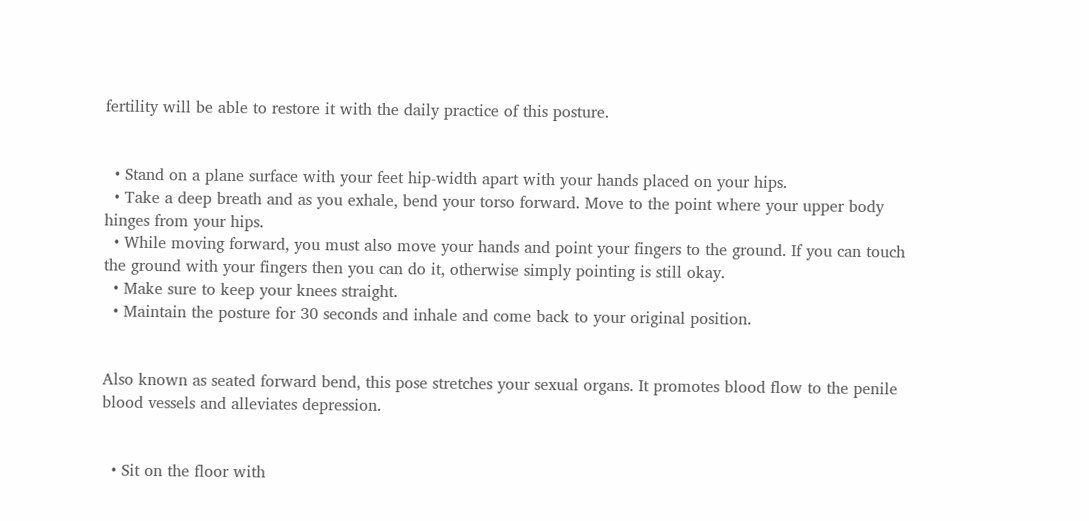fertility will be able to restore it with the daily practice of this posture.


  • Stand on a plane surface with your feet hip-width apart with your hands placed on your hips.
  • Take a deep breath and as you exhale, bend your torso forward. Move to the point where your upper body hinges from your hips.
  • While moving forward, you must also move your hands and point your fingers to the ground. If you can touch the ground with your fingers then you can do it, otherwise simply pointing is still okay.
  • Make sure to keep your knees straight.
  • Maintain the posture for 30 seconds and inhale and come back to your original position.


Also known as seated forward bend, this pose stretches your sexual organs. It promotes blood flow to the penile blood vessels and alleviates depression.


  • Sit on the floor with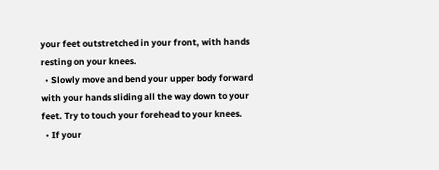your feet outstretched in your front, with hands resting on your knees.
  • Slowly move and bend your upper body forward with your hands sliding all the way down to your feet. Try to touch your forehead to your knees.
  • If your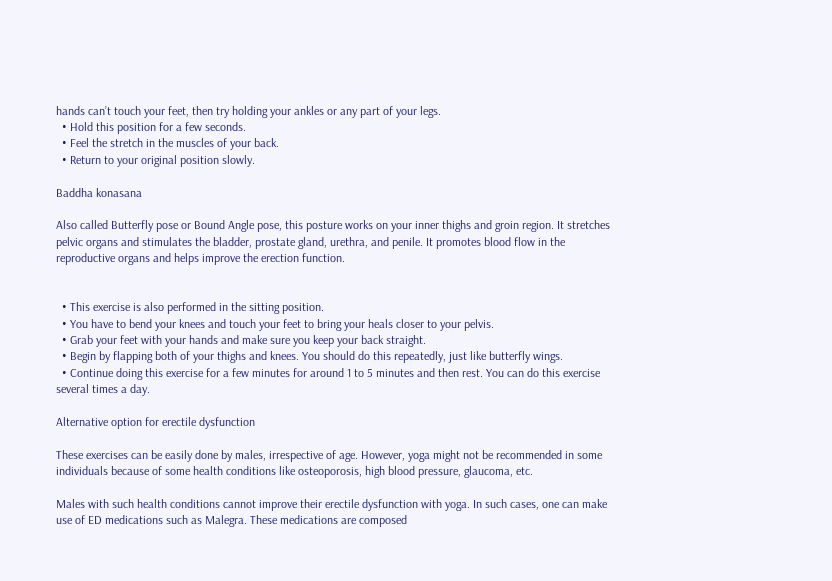hands can’t touch your feet, then try holding your ankles or any part of your legs.
  • Hold this position for a few seconds.
  • Feel the stretch in the muscles of your back.
  • Return to your original position slowly.

Baddha konasana

Also called Butterfly pose or Bound Angle pose, this posture works on your inner thighs and groin region. It stretches pelvic organs and stimulates the bladder, prostate gland, urethra, and penile. It promotes blood flow in the reproductive organs and helps improve the erection function.


  • This exercise is also performed in the sitting position.
  • You have to bend your knees and touch your feet to bring your heals closer to your pelvis.
  • Grab your feet with your hands and make sure you keep your back straight.
  • Begin by flapping both of your thighs and knees. You should do this repeatedly, just like butterfly wings.
  • Continue doing this exercise for a few minutes for around 1 to 5 minutes and then rest. You can do this exercise several times a day.

Alternative option for erectile dysfunction

These exercises can be easily done by males, irrespective of age. However, yoga might not be recommended in some individuals because of some health conditions like osteoporosis, high blood pressure, glaucoma, etc.

Males with such health conditions cannot improve their erectile dysfunction with yoga. In such cases, one can make use of ED medications such as Malegra. These medications are composed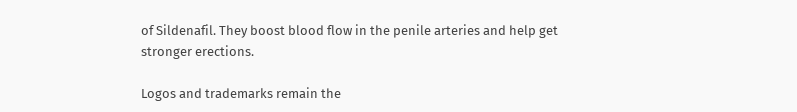of Sildenafil. They boost blood flow in the penile arteries and help get stronger erections.

Logos and trademarks remain the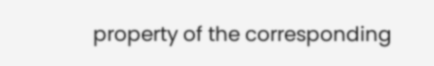property of the corresponding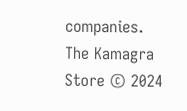companies.
The Kamagra Store © 2024